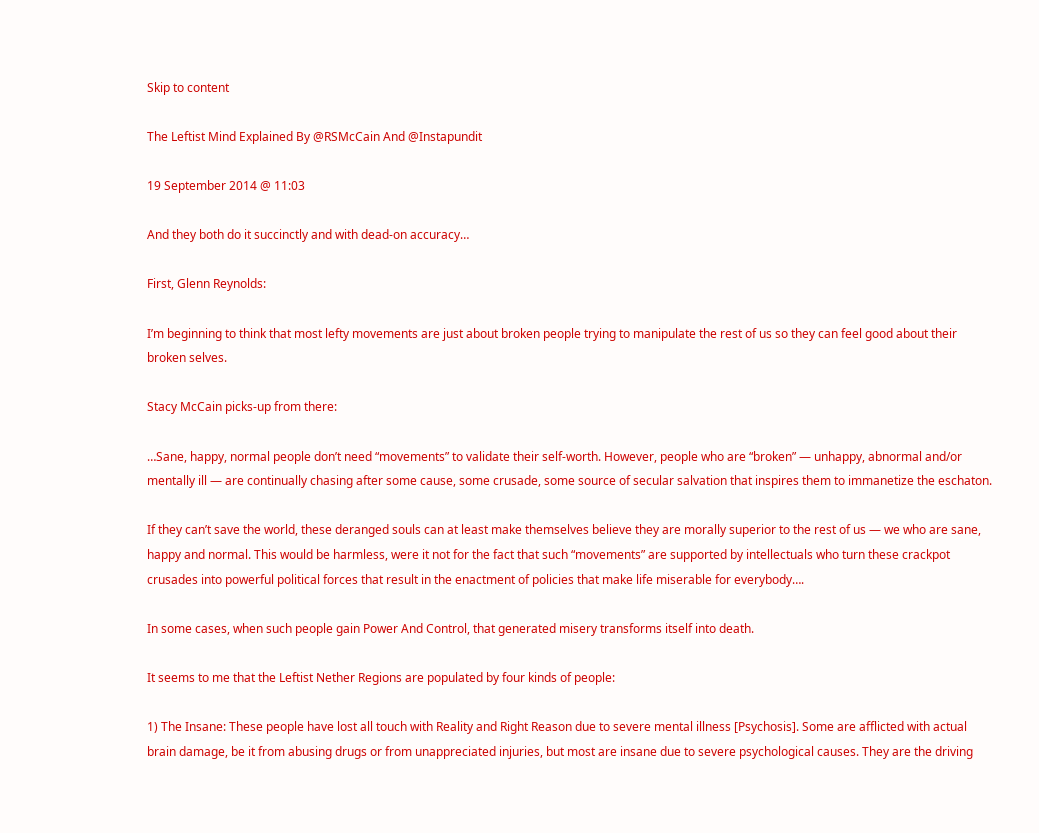Skip to content

The Leftist Mind Explained By @RSMcCain And @Instapundit

19 September 2014 @ 11:03

And they both do it succinctly and with dead-on accuracy…

First, Glenn Reynolds:

I’m beginning to think that most lefty movements are just about broken people trying to manipulate the rest of us so they can feel good about their broken selves.

Stacy McCain picks-up from there:

…Sane, happy, normal people don’t need “movements” to validate their self-worth. However, people who are “broken” — unhappy, abnormal and/or mentally ill — are continually chasing after some cause, some crusade, some source of secular salvation that inspires them to immanetize the eschaton.

If they can’t save the world, these deranged souls can at least make themselves believe they are morally superior to the rest of us — we who are sane, happy and normal. This would be harmless, were it not for the fact that such “movements” are supported by intellectuals who turn these crackpot crusades into powerful political forces that result in the enactment of policies that make life miserable for everybody….

In some cases, when such people gain Power And Control, that generated misery transforms itself into death.

It seems to me that the Leftist Nether Regions are populated by four kinds of people:

1) The Insane: These people have lost all touch with Reality and Right Reason due to severe mental illness [Psychosis]. Some are afflicted with actual brain damage, be it from abusing drugs or from unappreciated injuries, but most are insane due to severe psychological causes. They are the driving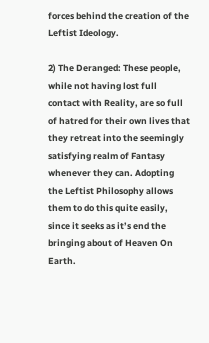forces behind the creation of the Leftist Ideology.

2) The Deranged: These people, while not having lost full contact with Reality, are so full of hatred for their own lives that they retreat into the seemingly satisfying realm of Fantasy whenever they can. Adopting the Leftist Philosophy allows them to do this quite easily, since it seeks as it’s end the bringing about of Heaven On Earth.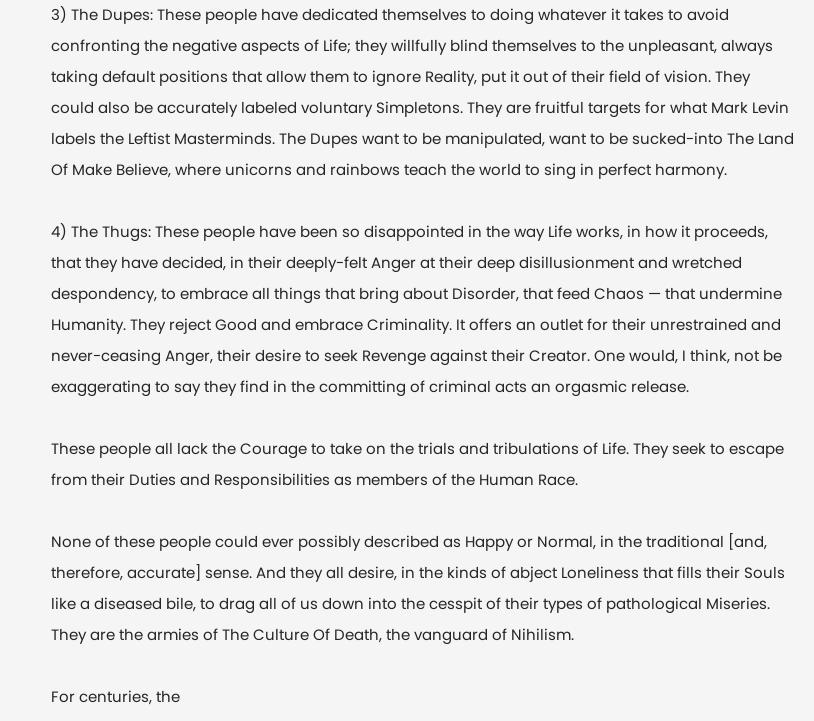3) The Dupes: These people have dedicated themselves to doing whatever it takes to avoid confronting the negative aspects of Life; they willfully blind themselves to the unpleasant, always taking default positions that allow them to ignore Reality, put it out of their field of vision. They could also be accurately labeled voluntary Simpletons. They are fruitful targets for what Mark Levin labels the Leftist Masterminds. The Dupes want to be manipulated, want to be sucked-into The Land Of Make Believe, where unicorns and rainbows teach the world to sing in perfect harmony.

4) The Thugs: These people have been so disappointed in the way Life works, in how it proceeds, that they have decided, in their deeply-felt Anger at their deep disillusionment and wretched despondency, to embrace all things that bring about Disorder, that feed Chaos — that undermine Humanity. They reject Good and embrace Criminality. It offers an outlet for their unrestrained and never-ceasing Anger, their desire to seek Revenge against their Creator. One would, I think, not be exaggerating to say they find in the committing of criminal acts an orgasmic release.

These people all lack the Courage to take on the trials and tribulations of Life. They seek to escape from their Duties and Responsibilities as members of the Human Race.

None of these people could ever possibly described as Happy or Normal, in the traditional [and, therefore, accurate] sense. And they all desire, in the kinds of abject Loneliness that fills their Souls like a diseased bile, to drag all of us down into the cesspit of their types of pathological Miseries. They are the armies of The Culture Of Death, the vanguard of Nihilism.

For centuries, the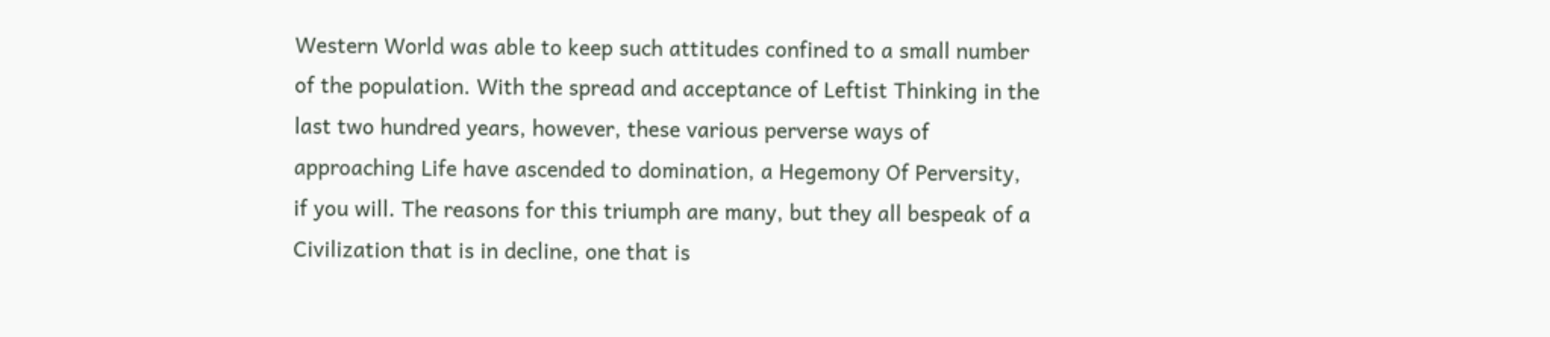Western World was able to keep such attitudes confined to a small number of the population. With the spread and acceptance of Leftist Thinking in the last two hundred years, however, these various perverse ways of approaching Life have ascended to domination, a Hegemony Of Perversity, if you will. The reasons for this triumph are many, but they all bespeak of a Civilization that is in decline, one that is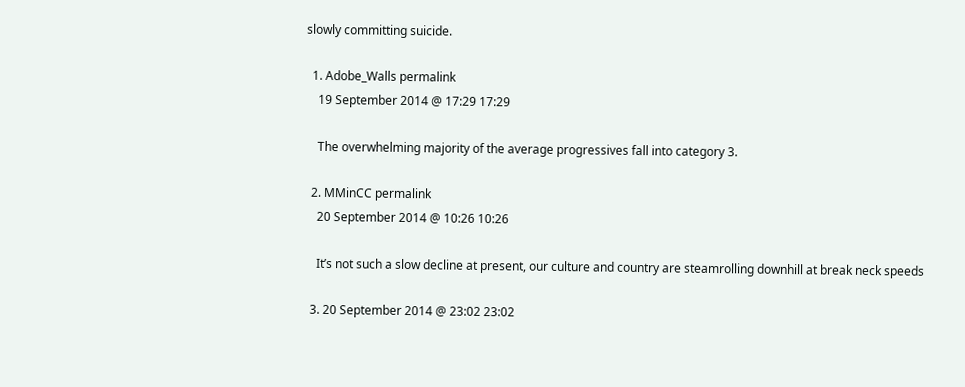slowly committing suicide.

  1. Adobe_Walls permalink
    19 September 2014 @ 17:29 17:29

    The overwhelming majority of the average progressives fall into category 3.

  2. MMinCC permalink
    20 September 2014 @ 10:26 10:26

    It’s not such a slow decline at present, our culture and country are steamrolling downhill at break neck speeds

  3. 20 September 2014 @ 23:02 23:02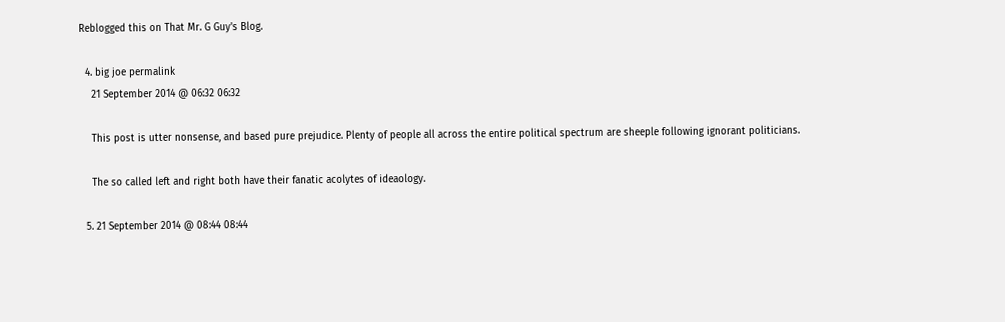Reblogged this on That Mr. G Guy's Blog.

  4. big joe permalink
    21 September 2014 @ 06:32 06:32

    This post is utter nonsense, and based pure prejudice. Plenty of people all across the entire political spectrum are sheeple following ignorant politicians.

    The so called left and right both have their fanatic acolytes of ideaology.

  5. 21 September 2014 @ 08:44 08:44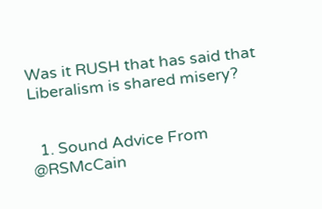Was it RUSH that has said that Liberalism is shared misery?


  1. Sound Advice From @RSMcCain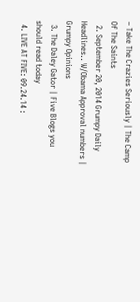– Take The Crazies Seriously | The Camp Of The Saints
  2. September 20, 2014 Grumpy Daily Headlines.. W/Obama Approval numbers | Grumpy Opinions
  3. The Daley Gator | Five Blogs you should read today
  4. LIVE AT FIVE: 09.24.14 :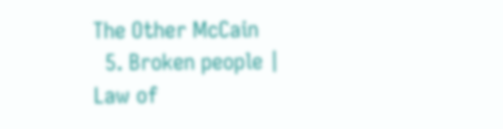The Other McCain
  5. Broken people | Law of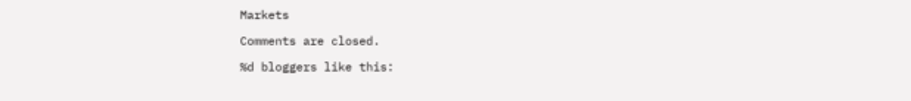Markets

Comments are closed.

%d bloggers like this: